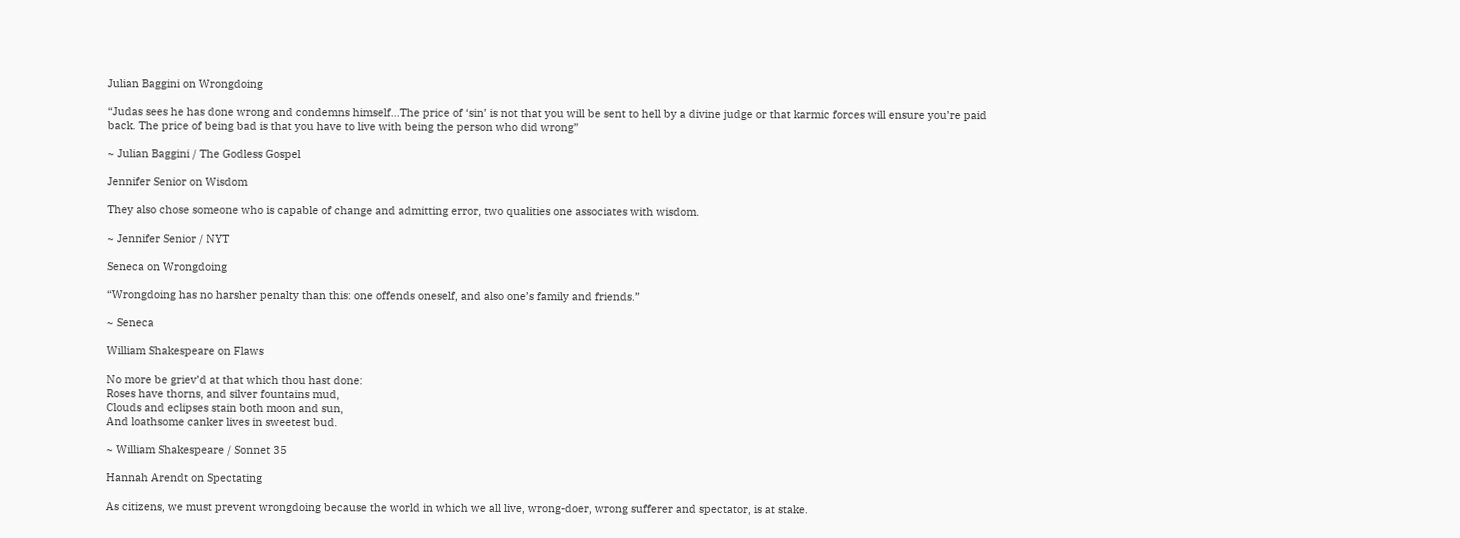Julian Baggini on Wrongdoing

“Judas sees he has done wrong and condemns himself…The price of ‘sin’ is not that you will be sent to hell by a divine judge or that karmic forces will ensure you’re paid back. The price of being bad is that you have to live with being the person who did wrong”

~ Julian Baggini / The Godless Gospel

Jennifer Senior on Wisdom

They also chose someone who is capable of change and admitting error, two qualities one associates with wisdom.

~ Jennifer Senior / NYT

Seneca on Wrongdoing

“Wrongdoing has no harsher penalty than this: one offends oneself, and also one’s family and friends.”

~ Seneca

William Shakespeare on Flaws

No more be griev’d at that which thou hast done:
Roses have thorns, and silver fountains mud,
Clouds and eclipses stain both moon and sun,
And loathsome canker lives in sweetest bud.

~ William Shakespeare / Sonnet 35

Hannah Arendt on Spectating

As citizens, we must prevent wrongdoing because the world in which we all live, wrong-doer, wrong sufferer and spectator, is at stake.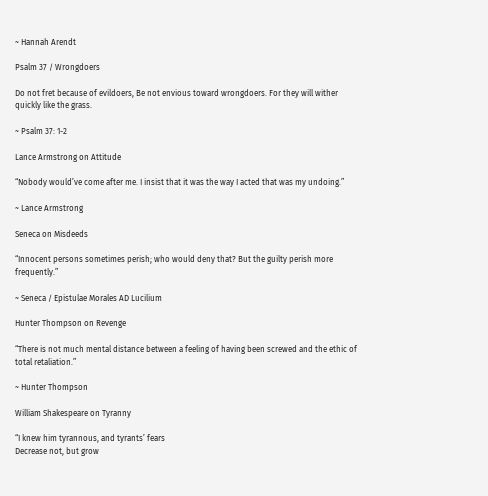~ Hannah Arendt

Psalm 37 / Wrongdoers

Do not fret because of evildoers, Be not envious toward wrongdoers. For they will wither quickly like the grass.

~ Psalm 37: 1-2

Lance Armstrong on Attitude

“Nobody would’ve come after me. I insist that it was the way I acted that was my undoing.”

~ Lance Armstrong

Seneca on Misdeeds

“Innocent persons sometimes perish; who would deny that? But the guilty perish more frequently.”

~ Seneca / Epistulae Morales AD Lucilium

Hunter Thompson on Revenge

“There is not much mental distance between a feeling of having been screwed and the ethic of total retaliation.”

~ Hunter Thompson

William Shakespeare on Tyranny

“I knew him tyrannous, and tyrants’ fears
Decrease not, but grow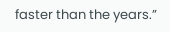faster than the years.”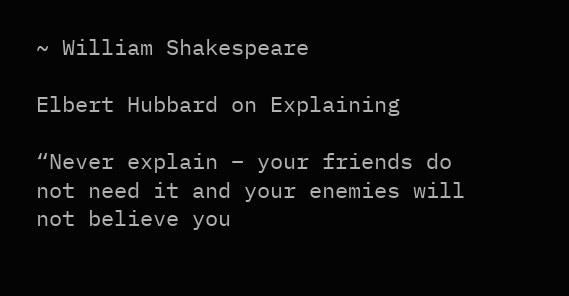~ William Shakespeare

Elbert Hubbard on Explaining

“Never explain – your friends do not need it and your enemies will not believe you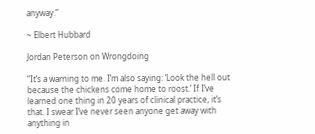anyway.”

~ Elbert Hubbard

Jordan Peterson on Wrongdoing

“It’s a warning to me. I’m also saying: ‘Look the hell out because the chickens come home to roost.’ If I’ve learned one thing in 20 years of clinical practice, it’s that. I swear I’ve never seen anyone get away with anything in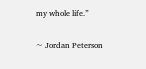my whole life.”

~ Jordan Peterson